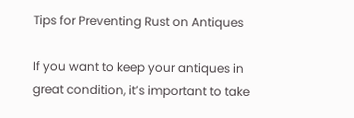Tips for Preventing Rust on Antiques

If you want to keep your antiques in great condition, it’s important to take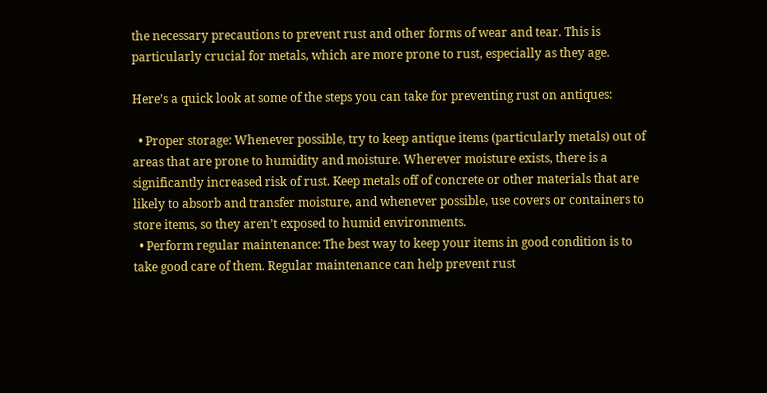the necessary precautions to prevent rust and other forms of wear and tear. This is particularly crucial for metals, which are more prone to rust, especially as they age.

Here’s a quick look at some of the steps you can take for preventing rust on antiques:

  • Proper storage: Whenever possible, try to keep antique items (particularly metals) out of areas that are prone to humidity and moisture. Wherever moisture exists, there is a significantly increased risk of rust. Keep metals off of concrete or other materials that are likely to absorb and transfer moisture, and whenever possible, use covers or containers to store items, so they aren’t exposed to humid environments.
  • Perform regular maintenance: The best way to keep your items in good condition is to take good care of them. Regular maintenance can help prevent rust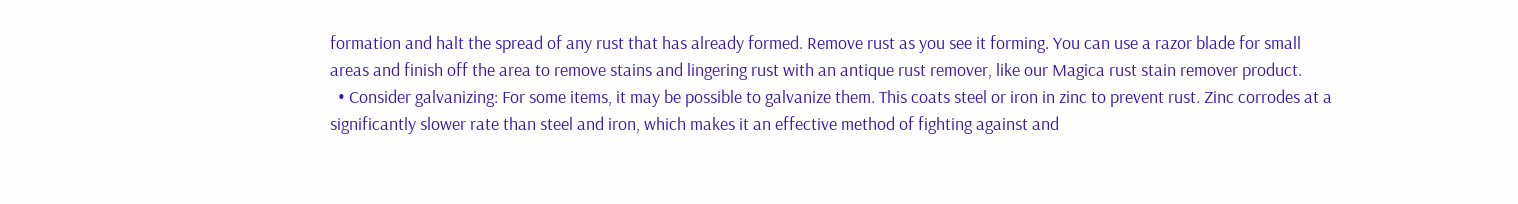formation and halt the spread of any rust that has already formed. Remove rust as you see it forming. You can use a razor blade for small areas and finish off the area to remove stains and lingering rust with an antique rust remover, like our Magica rust stain remover product.
  • Consider galvanizing: For some items, it may be possible to galvanize them. This coats steel or iron in zinc to prevent rust. Zinc corrodes at a significantly slower rate than steel and iron, which makes it an effective method of fighting against and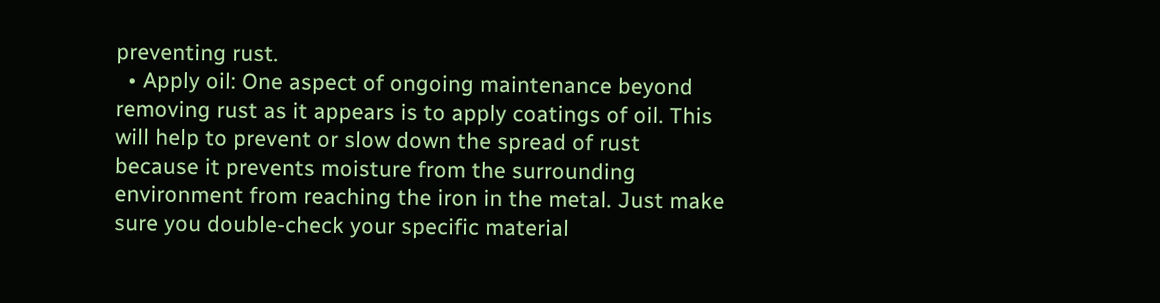preventing rust.
  • Apply oil: One aspect of ongoing maintenance beyond removing rust as it appears is to apply coatings of oil. This will help to prevent or slow down the spread of rust because it prevents moisture from the surrounding environment from reaching the iron in the metal. Just make sure you double-check your specific material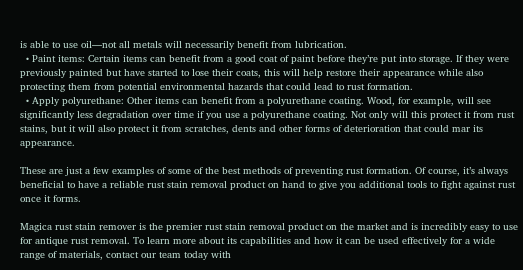is able to use oil—not all metals will necessarily benefit from lubrication.
  • Paint items: Certain items can benefit from a good coat of paint before they’re put into storage. If they were previously painted but have started to lose their coats, this will help restore their appearance while also protecting them from potential environmental hazards that could lead to rust formation.
  • Apply polyurethane: Other items can benefit from a polyurethane coating. Wood, for example, will see significantly less degradation over time if you use a polyurethane coating. Not only will this protect it from rust stains, but it will also protect it from scratches, dents and other forms of deterioration that could mar its appearance.

These are just a few examples of some of the best methods of preventing rust formation. Of course, it’s always beneficial to have a reliable rust stain removal product on hand to give you additional tools to fight against rust once it forms.

Magica rust stain remover is the premier rust stain removal product on the market and is incredibly easy to use for antique rust removal. To learn more about its capabilities and how it can be used effectively for a wide range of materials, contact our team today with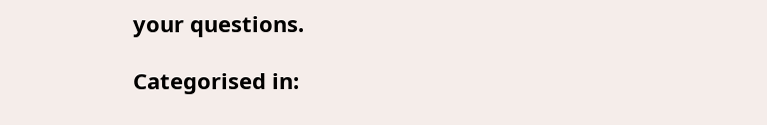your questions.

Categorised in: